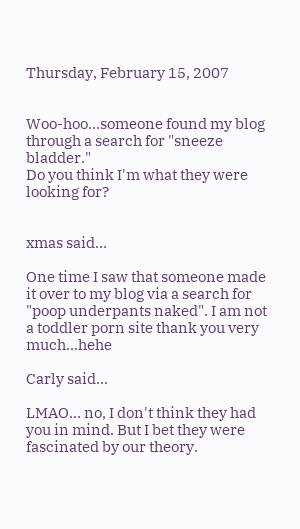Thursday, February 15, 2007


Woo-hoo...someone found my blog through a search for "sneeze bladder."
Do you think I'm what they were looking for?


xmas said...

One time I saw that someone made it over to my blog via a search for "poop underpants naked". I am not a toddler porn site thank you very much...hehe

Carly said...

LMAO... no, I don't think they had you in mind. But I bet they were fascinated by our theory.